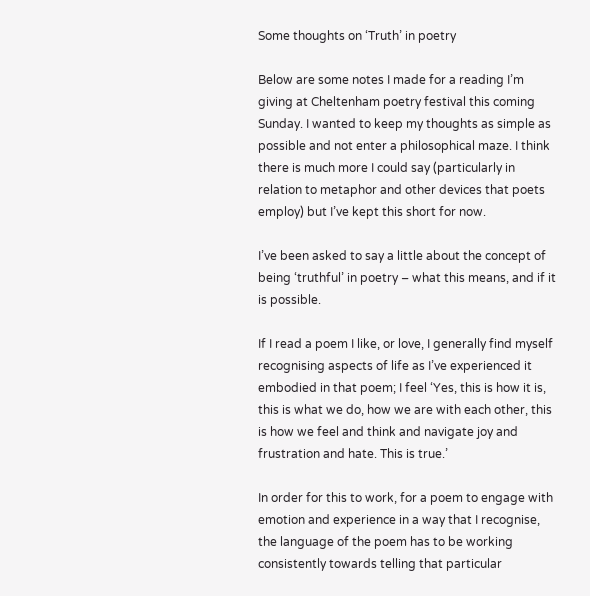Some thoughts on ‘Truth’ in poetry

Below are some notes I made for a reading I’m giving at Cheltenham poetry festival this coming Sunday. I wanted to keep my thoughts as simple as possible and not enter a philosophical maze. I think there is much more I could say (particularly in relation to metaphor and other devices that poets employ) but I’ve kept this short for now.

I’ve been asked to say a little about the concept of being ‘truthful’ in poetry – what this means, and if it is possible.

If I read a poem I like, or love, I generally find myself recognising aspects of life as I’ve experienced it embodied in that poem; I feel ‘Yes, this is how it is, this is what we do, how we are with each other, this is how we feel and think and navigate joy and frustration and hate. This is true.’

In order for this to work, for a poem to engage with emotion and experience in a way that I recognise, the language of the poem has to be working consistently towards telling that particular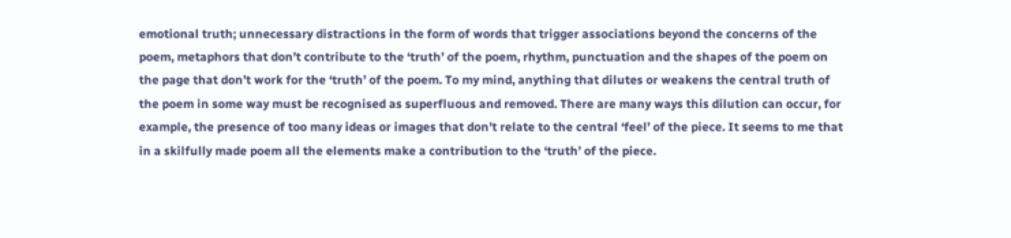emotional truth; unnecessary distractions in the form of words that trigger associations beyond the concerns of the poem, metaphors that don’t contribute to the ‘truth’ of the poem, rhythm, punctuation and the shapes of the poem on the page that don’t work for the ‘truth’ of the poem. To my mind, anything that dilutes or weakens the central truth of the poem in some way must be recognised as superfluous and removed. There are many ways this dilution can occur, for example, the presence of too many ideas or images that don’t relate to the central ‘feel’ of the piece. It seems to me that in a skilfully made poem all the elements make a contribution to the ‘truth’ of the piece.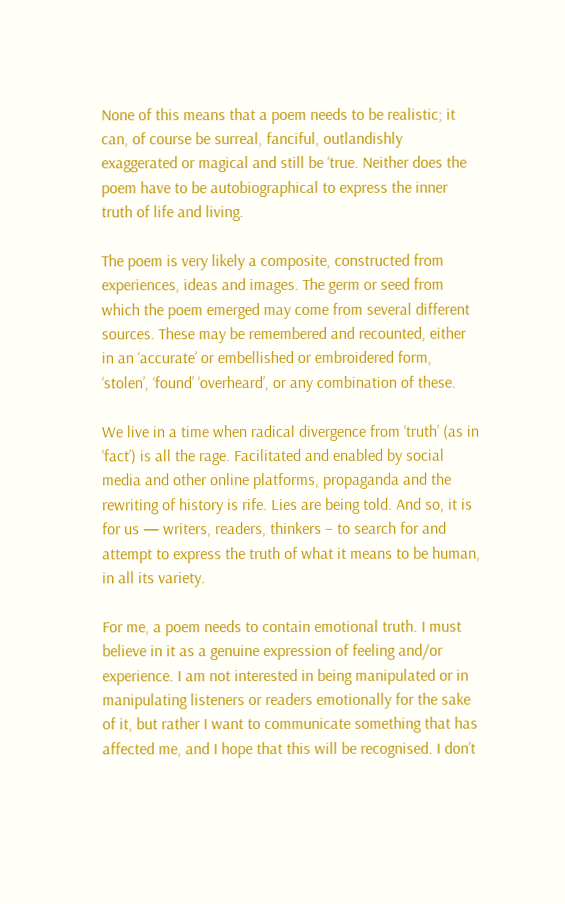None of this means that a poem needs to be realistic; it can, of course be surreal, fanciful, outlandishly exaggerated or magical and still be ‘true. Neither does the poem have to be autobiographical to express the inner truth of life and living.

The poem is very likely a composite, constructed from experiences, ideas and images. The germ or seed from which the poem emerged may come from several different sources. These may be remembered and recounted, either in an ‘accurate’ or embellished or embroidered form, ‘stolen’, ‘found’ ‘overheard’, or any combination of these.

We live in a time when radical divergence from ‘truth’ (as in ‘fact’) is all the rage. Facilitated and enabled by social media and other online platforms, propaganda and the rewriting of history is rife. Lies are being told. And so, it is for us — writers, readers, thinkers – to search for and attempt to express the truth of what it means to be human, in all its variety.

For me, a poem needs to contain emotional truth. I must believe in it as a genuine expression of feeling and/or experience. I am not interested in being manipulated or in manipulating listeners or readers emotionally for the sake of it, but rather I want to communicate something that has affected me, and I hope that this will be recognised. I don’t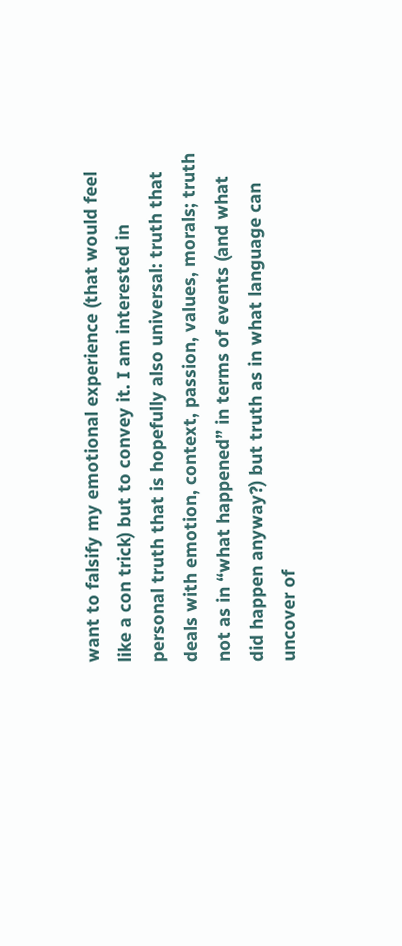want to falsify my emotional experience (that would feel like a con trick) but to convey it. I am interested in personal truth that is hopefully also universal: truth that deals with emotion, context, passion, values, morals; truth not as in “what happened” in terms of events (and what did happen anyway?) but truth as in what language can uncover of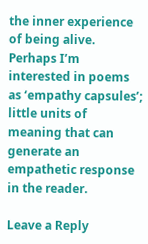the inner experience of being alive. Perhaps I’m interested in poems as ‘empathy capsules’; little units of meaning that can generate an empathetic response in the reader.

Leave a Reply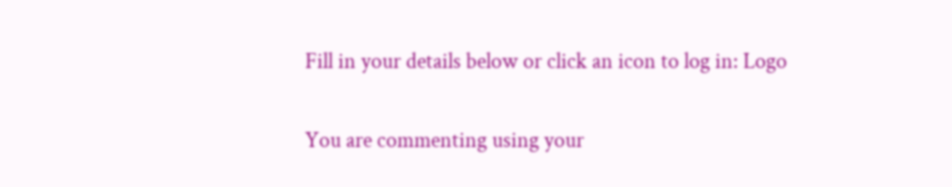Fill in your details below or click an icon to log in: Logo

You are commenting using your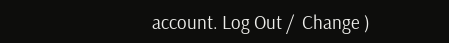account. Log Out /  Change )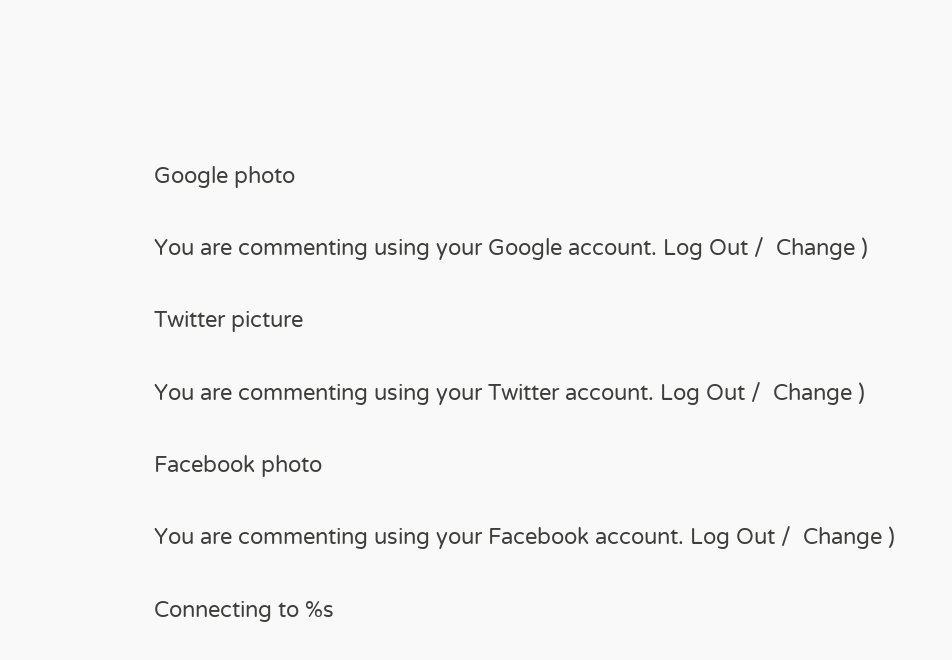Google photo

You are commenting using your Google account. Log Out /  Change )

Twitter picture

You are commenting using your Twitter account. Log Out /  Change )

Facebook photo

You are commenting using your Facebook account. Log Out /  Change )

Connecting to %s